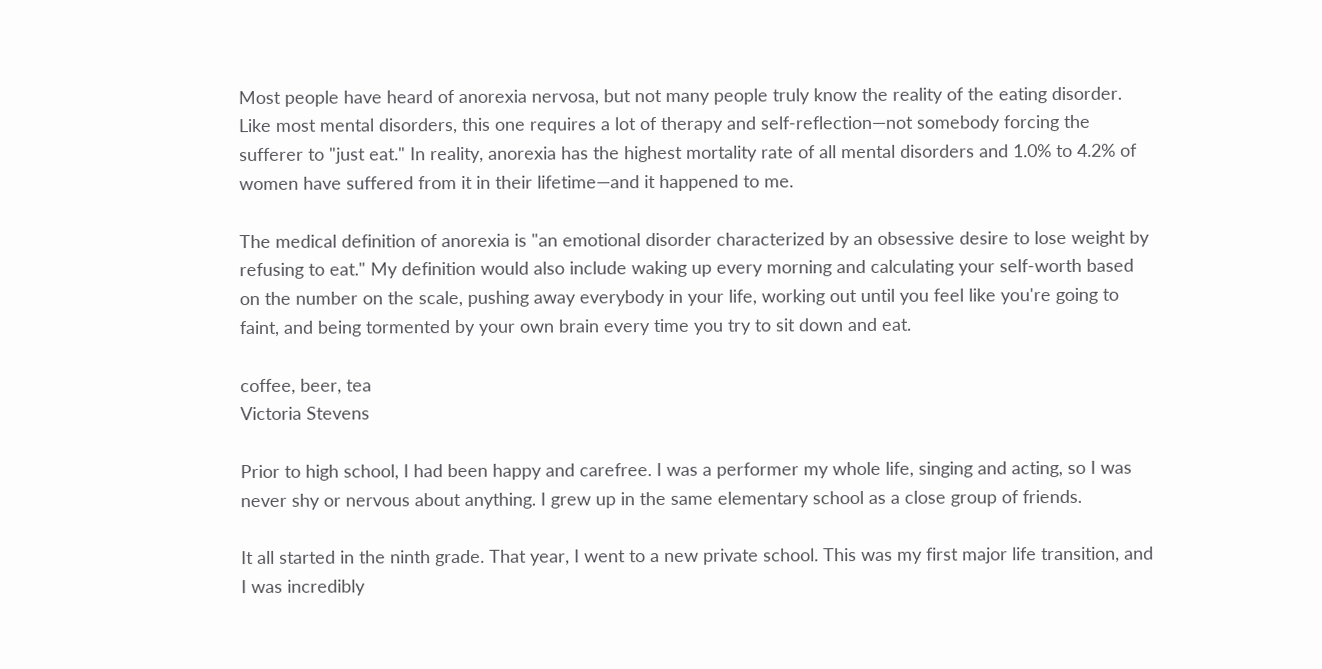Most people have heard of anorexia nervosa, but not many people truly know the reality of the eating disorder. Like most mental disorders, this one requires a lot of therapy and self-reflection—not somebody forcing the sufferer to "just eat." In reality, anorexia has the highest mortality rate of all mental disorders and 1.0% to 4.2% of women have suffered from it in their lifetime—and it happened to me.

The medical definition of anorexia is "an emotional disorder characterized by an obsessive desire to lose weight by refusing to eat." My definition would also include waking up every morning and calculating your self-worth based on the number on the scale, pushing away everybody in your life, working out until you feel like you're going to faint, and being tormented by your own brain every time you try to sit down and eat.

coffee, beer, tea
Victoria Stevens

Prior to high school, I had been happy and carefree. I was a performer my whole life, singing and acting, so I was never shy or nervous about anything. I grew up in the same elementary school as a close group of friends.

It all started in the ninth grade. That year, I went to a new private school. This was my first major life transition, and I was incredibly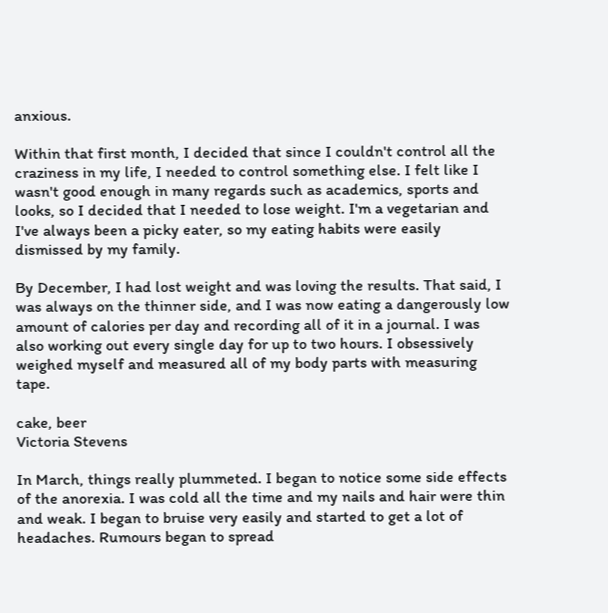anxious.

Within that first month, I decided that since I couldn't control all the craziness in my life, I needed to control something else. I felt like I wasn't good enough in many regards such as academics, sports and looks, so I decided that I needed to lose weight. I'm a vegetarian and I've always been a picky eater, so my eating habits were easily dismissed by my family.

By December, I had lost weight and was loving the results. That said, I was always on the thinner side, and I was now eating a dangerously low amount of calories per day and recording all of it in a journal. I was also working out every single day for up to two hours. I obsessively weighed myself and measured all of my body parts with measuring tape.

cake, beer
Victoria Stevens

In March, things really plummeted. I began to notice some side effects of the anorexia. I was cold all the time and my nails and hair were thin and weak. I began to bruise very easily and started to get a lot of headaches. Rumours began to spread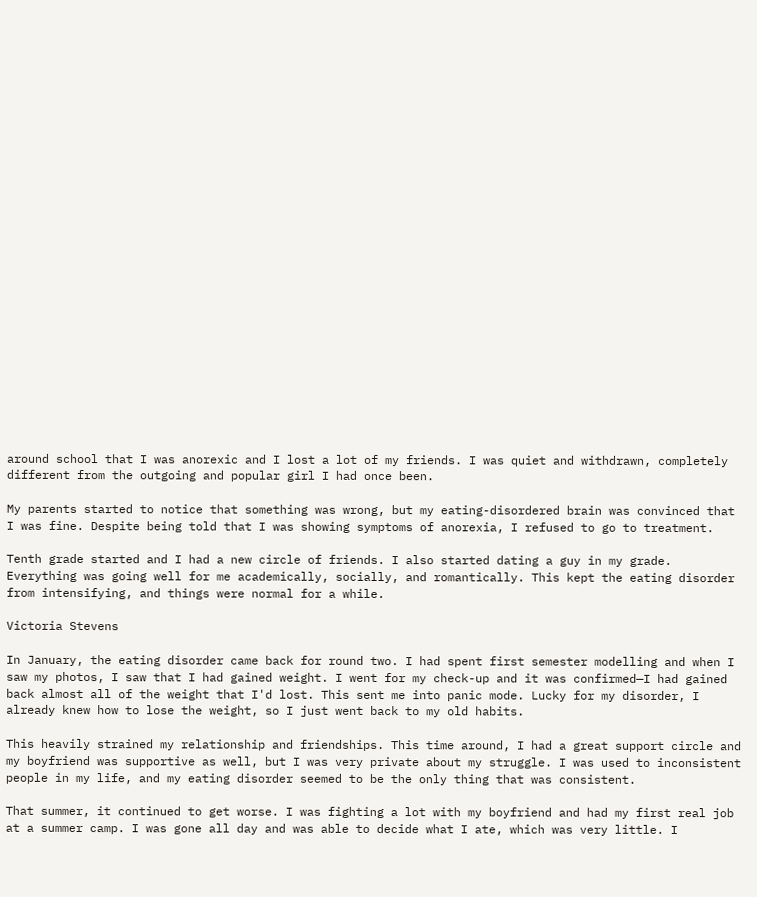around school that I was anorexic and I lost a lot of my friends. I was quiet and withdrawn, completely different from the outgoing and popular girl I had once been.

My parents started to notice that something was wrong, but my eating-disordered brain was convinced that I was fine. Despite being told that I was showing symptoms of anorexia, I refused to go to treatment.

Tenth grade started and I had a new circle of friends. I also started dating a guy in my grade. Everything was going well for me academically, socially, and romantically. This kept the eating disorder from intensifying, and things were normal for a while.

Victoria Stevens

In January, the eating disorder came back for round two. I had spent first semester modelling and when I saw my photos, I saw that I had gained weight. I went for my check-up and it was confirmed—I had gained back almost all of the weight that I'd lost. This sent me into panic mode. Lucky for my disorder, I already knew how to lose the weight, so I just went back to my old habits.

This heavily strained my relationship and friendships. This time around, I had a great support circle and my boyfriend was supportive as well, but I was very private about my struggle. I was used to inconsistent people in my life, and my eating disorder seemed to be the only thing that was consistent.

That summer, it continued to get worse. I was fighting a lot with my boyfriend and had my first real job at a summer camp. I was gone all day and was able to decide what I ate, which was very little. I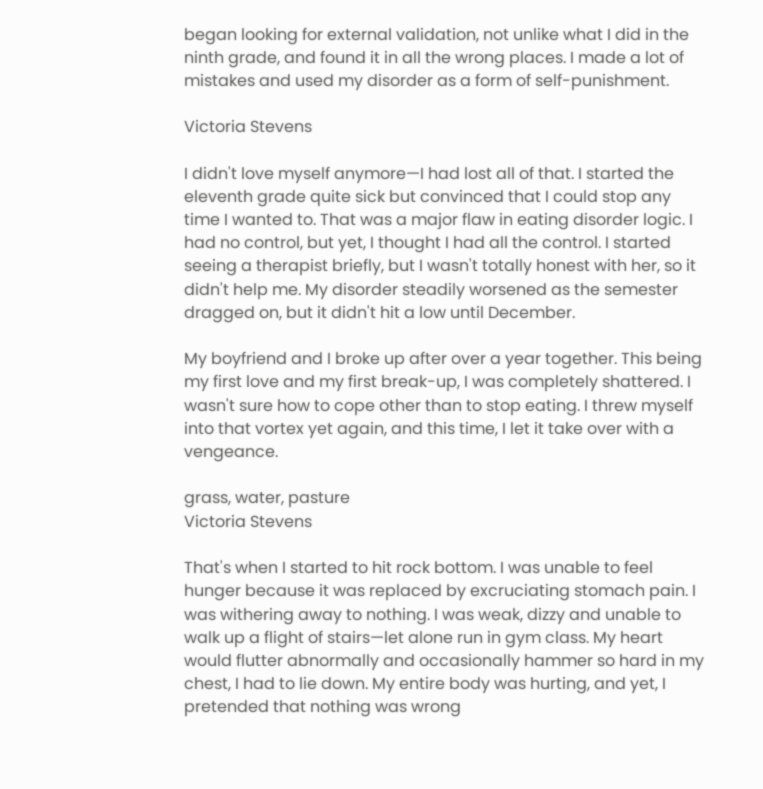began looking for external validation, not unlike what I did in the ninth grade, and found it in all the wrong places. I made a lot of mistakes and used my disorder as a form of self-punishment.

Victoria Stevens

I didn't love myself anymore—I had lost all of that. I started the eleventh grade quite sick but convinced that I could stop any time I wanted to. That was a major flaw in eating disorder logic. I had no control, but yet, I thought I had all the control. I started seeing a therapist briefly, but I wasn't totally honest with her, so it didn't help me. My disorder steadily worsened as the semester dragged on, but it didn't hit a low until December.

My boyfriend and I broke up after over a year together. This being my first love and my first break-up, I was completely shattered. I wasn't sure how to cope other than to stop eating. I threw myself into that vortex yet again, and this time, I let it take over with a vengeance.

grass, water, pasture
Victoria Stevens

That's when I started to hit rock bottom. I was unable to feel hunger because it was replaced by excruciating stomach pain. I was withering away to nothing. I was weak, dizzy and unable to walk up a flight of stairs—let alone run in gym class. My heart would flutter abnormally and occasionally hammer so hard in my chest, I had to lie down. My entire body was hurting, and yet, I pretended that nothing was wrong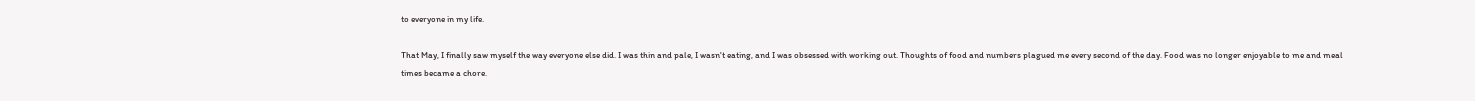to everyone in my life.

That May, I finally saw myself the way everyone else did. I was thin and pale, I wasn't eating, and I was obsessed with working out. Thoughts of food and numbers plagued me every second of the day. Food was no longer enjoyable to me and meal times became a chore.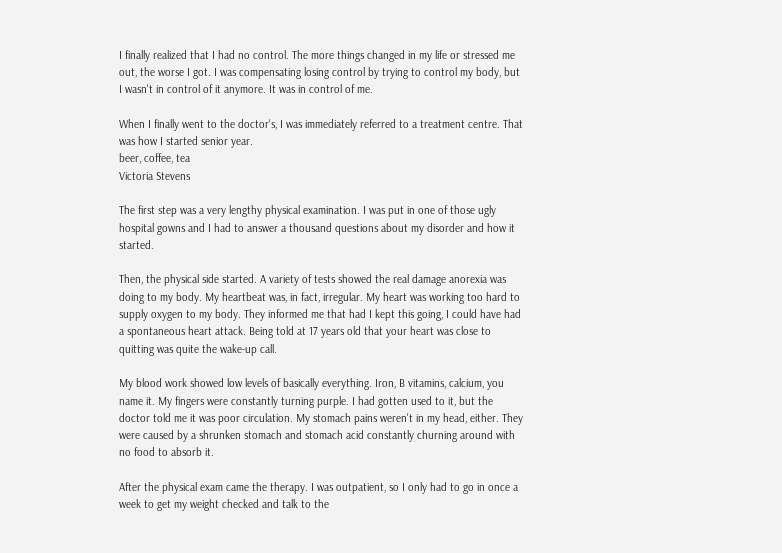I finally realized that I had no control. The more things changed in my life or stressed me out, the worse I got. I was compensating losing control by trying to control my body, but I wasn't in control of it anymore. It was in control of me.

When I finally went to the doctor's, I was immediately referred to a treatment centre. That was how I started senior year.
beer, coffee, tea
Victoria Stevens

The first step was a very lengthy physical examination. I was put in one of those ugly hospital gowns and I had to answer a thousand questions about my disorder and how it started.

Then, the physical side started. A variety of tests showed the real damage anorexia was doing to my body. My heartbeat was, in fact, irregular. My heart was working too hard to supply oxygen to my body. They informed me that had I kept this going, I could have had a spontaneous heart attack. Being told at 17 years old that your heart was close to quitting was quite the wake-up call.

My blood work showed low levels of basically everything. Iron, B vitamins, calcium, you name it. My fingers were constantly turning purple. I had gotten used to it, but the doctor told me it was poor circulation. My stomach pains weren't in my head, either. They were caused by a shrunken stomach and stomach acid constantly churning around with no food to absorb it.

After the physical exam came the therapy. I was outpatient, so I only had to go in once a week to get my weight checked and talk to the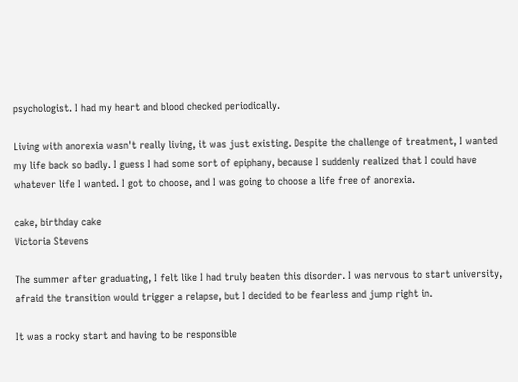psychologist. I had my heart and blood checked periodically.

Living with anorexia wasn't really living, it was just existing. Despite the challenge of treatment, I wanted my life back so badly. I guess I had some sort of epiphany, because I suddenly realized that I could have whatever life I wanted. I got to choose, and I was going to choose a life free of anorexia.

cake, birthday cake
Victoria Stevens

The summer after graduating, I felt like I had truly beaten this disorder. I was nervous to start university, afraid the transition would trigger a relapse, but I decided to be fearless and jump right in.

It was a rocky start and having to be responsible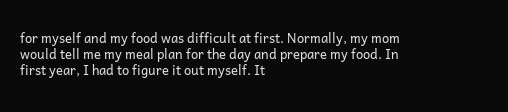for myself and my food was difficult at first. Normally, my mom would tell me my meal plan for the day and prepare my food. In first year, I had to figure it out myself. It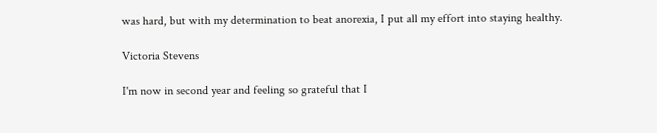was hard, but with my determination to beat anorexia, I put all my effort into staying healthy.

Victoria Stevens

I'm now in second year and feeling so grateful that I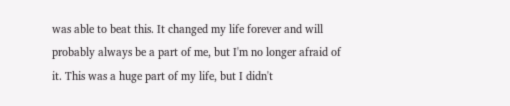was able to beat this. It changed my life forever and will probably always be a part of me, but I'm no longer afraid of it. This was a huge part of my life, but I didn't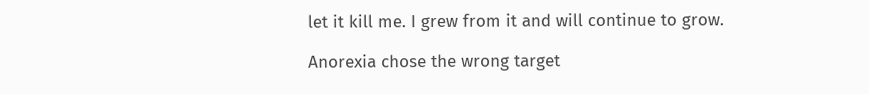let it kill me. I grew from it and will continue to grow.

Anorexia chose the wrong target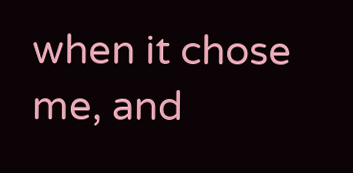when it chose me, and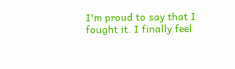I'm proud to say that I fought it. I finally feel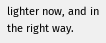lighter now, and in the right way.